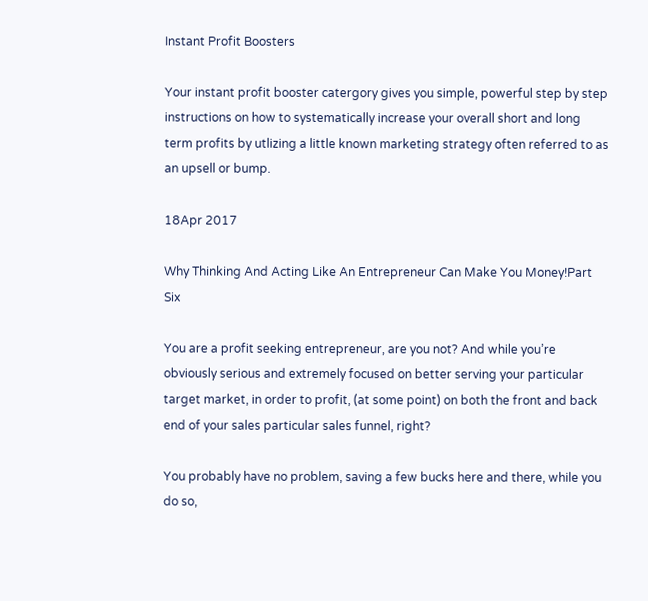Instant Profit Boosters

Your instant profit booster catergory gives you simple, powerful step by step instructions on how to systematically increase your overall short and long term profits by utlizing a little known marketing strategy often referred to as an upsell or bump.

18Apr 2017

Why Thinking And Acting Like An Entrepreneur Can Make You Money!Part Six

You are a profit seeking entrepreneur, are you not? And while you’re obviously serious and extremely focused on better serving your particular target market, in order to profit, (at some point) on both the front and back end of your sales particular sales funnel, right?

You probably have no problem, saving a few bucks here and there, while you do so,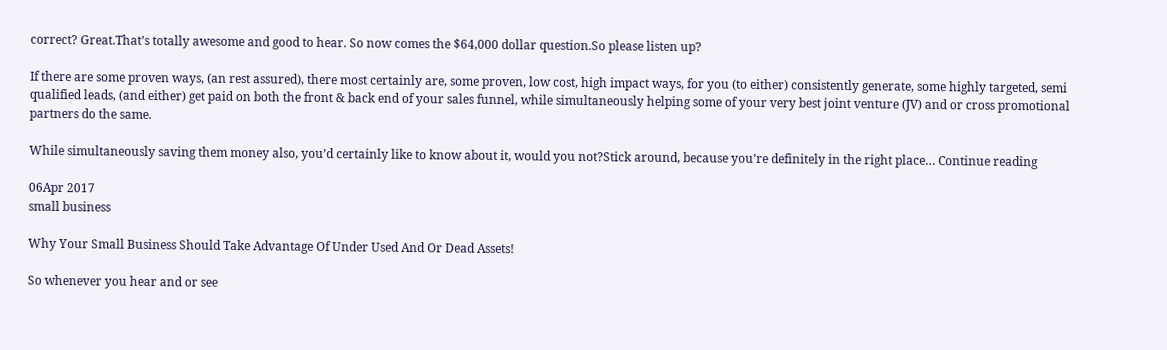correct? Great.That’s totally awesome and good to hear. So now comes the $64,000 dollar question.So please listen up?

If there are some proven ways, (an rest assured), there most certainly are, some proven, low cost, high impact ways, for you (to either) consistently generate, some highly targeted, semi qualified leads, (and either) get paid on both the front & back end of your sales funnel, while simultaneously helping some of your very best joint venture (JV) and or cross promotional partners do the same.

While simultaneously saving them money also, you’d certainly like to know about it, would you not?Stick around, because you’re definitely in the right place… Continue reading

06Apr 2017
small business

Why Your Small Business Should Take Advantage Of Under Used And Or Dead Assets!

So whenever you hear and or see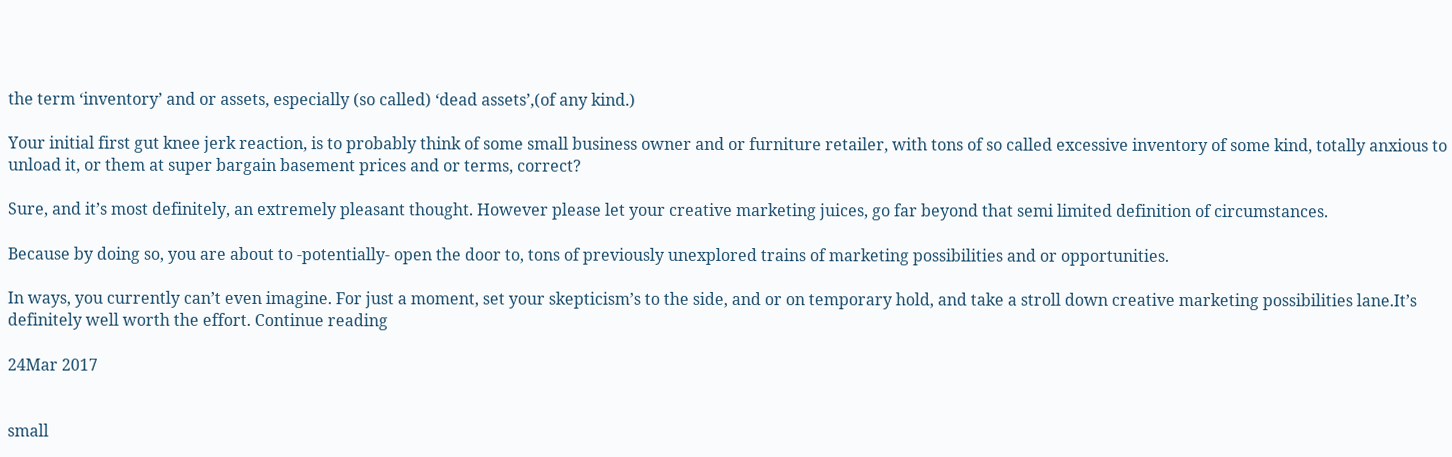the term ‘inventory’ and or assets, especially (so called) ‘dead assets’,(of any kind.)

Your initial first gut knee jerk reaction, is to probably think of some small business owner and or furniture retailer, with tons of so called excessive inventory of some kind, totally anxious to unload it, or them at super bargain basement prices and or terms, correct?

Sure, and it’s most definitely, an extremely pleasant thought. However please let your creative marketing juices, go far beyond that semi limited definition of circumstances.

Because by doing so, you are about to -potentially- open the door to, tons of previously unexplored trains of marketing possibilities and or opportunities.

In ways, you currently can’t even imagine. For just a moment, set your skepticism’s to the side, and or on temporary hold, and take a stroll down creative marketing possibilities lane.It’s definitely well worth the effort. Continue reading

24Mar 2017


small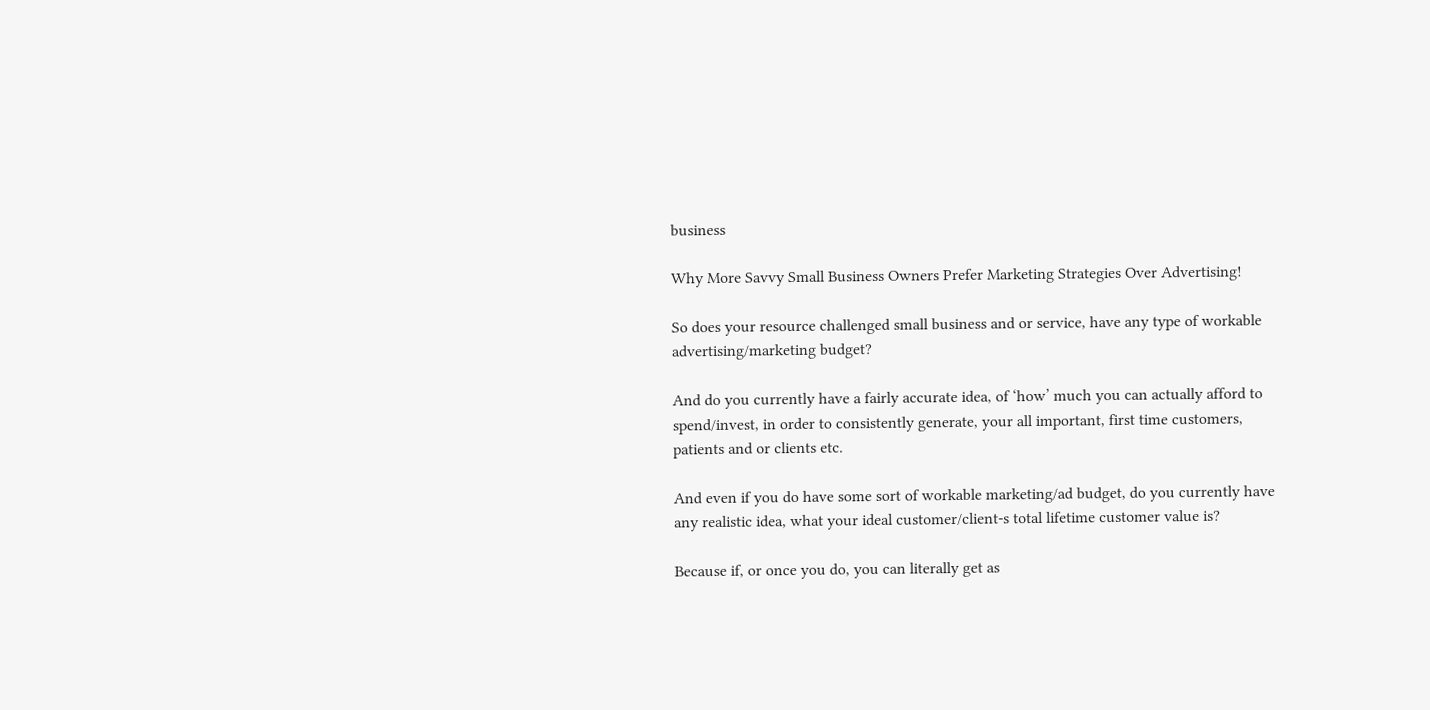business

Why More Savvy Small Business Owners Prefer Marketing Strategies Over Advertising!

So does your resource challenged small business and or service, have any type of workable advertising/marketing budget?

And do you currently have a fairly accurate idea, of ‘how’ much you can actually afford to spend/invest, in order to consistently generate, your all important, first time customers, patients and or clients etc.

And even if you do have some sort of workable marketing/ad budget, do you currently have any realistic idea, what your ideal customer/client-s total lifetime customer value is?

Because if, or once you do, you can literally get as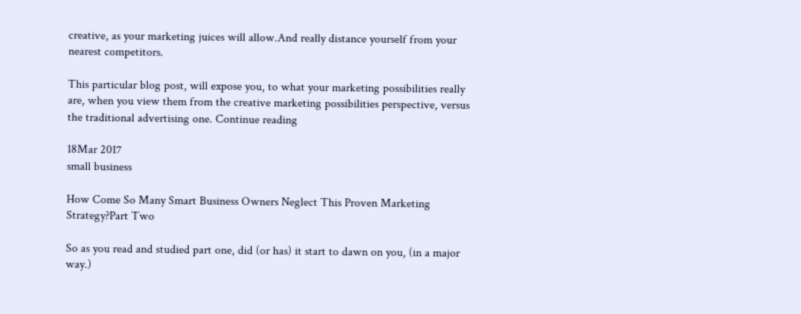creative, as your marketing juices will allow.And really distance yourself from your nearest competitors.

This particular blog post, will expose you, to what your marketing possibilities really are, when you view them from the creative marketing possibilities perspective, versus the traditional advertising one. Continue reading

18Mar 2017
small business

How Come So Many Smart Business Owners Neglect This Proven Marketing Strategy?Part Two

So as you read and studied part one, did (or has) it start to dawn on you, (in a major way.)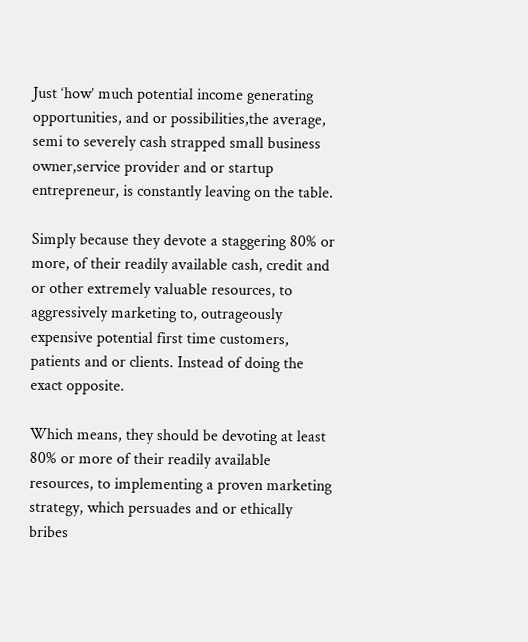Just ‘how’ much potential income generating opportunities, and or possibilities,the average, semi to severely cash strapped small business owner,service provider and or startup entrepreneur, is constantly leaving on the table.

Simply because they devote a staggering 80% or more, of their readily available cash, credit and or other extremely valuable resources, to aggressively marketing to, outrageously expensive potential first time customers, patients and or clients. Instead of doing the exact opposite.

Which means, they should be devoting at least 80% or more of their readily available resources, to implementing a proven marketing strategy, which persuades and or ethically bribes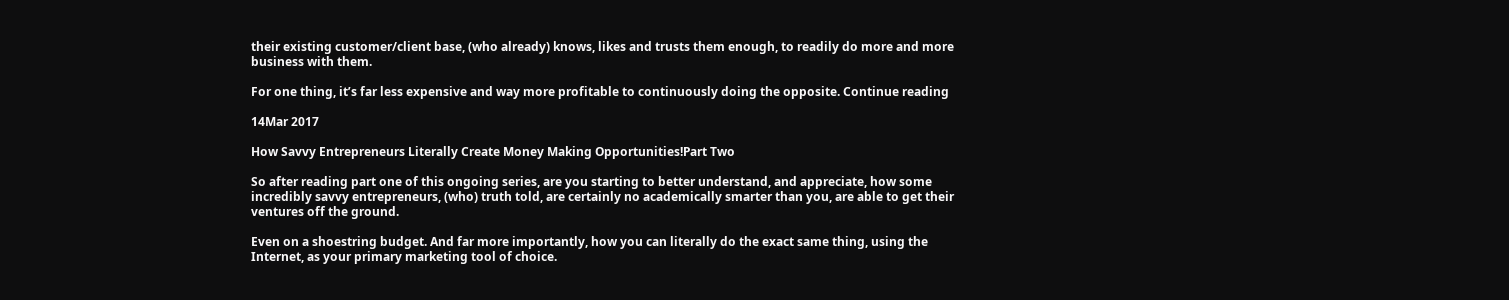their existing customer/client base, (who already) knows, likes and trusts them enough, to readily do more and more business with them.

For one thing, it’s far less expensive and way more profitable to continuously doing the opposite. Continue reading

14Mar 2017

How Savvy Entrepreneurs Literally Create Money Making Opportunities!Part Two

So after reading part one of this ongoing series, are you starting to better understand, and appreciate, how some incredibly savvy entrepreneurs, (who) truth told, are certainly no academically smarter than you, are able to get their ventures off the ground.

Even on a shoestring budget. And far more importantly, how you can literally do the exact same thing, using the Internet, as your primary marketing tool of choice.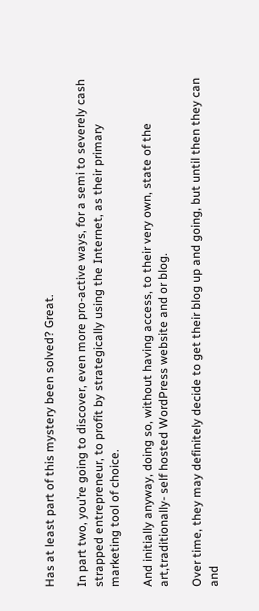Has at least part of this mystery been solved? Great.

In part two, you’re going to discover, even more pro-active ways, for a semi to severely cash strapped entrepreneur, to profit by strategically using the Internet, as their primary marketing tool of choice.

And initially anyway, doing so, without having access, to their very own, state of the art,traditionally- self hosted WordPress website and or blog.

Over time, they may definitely decide to get their blog up and going, but until then they can and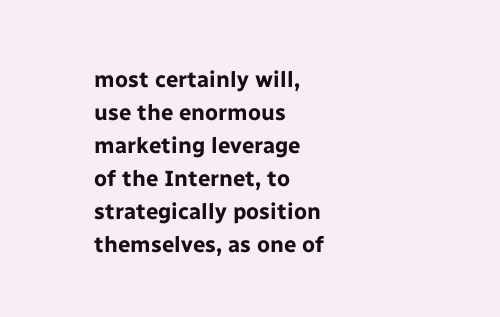most certainly will, use the enormous marketing leverage of the Internet, to strategically position themselves, as one of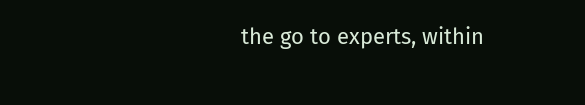the go to experts, within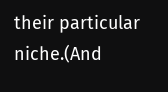their particular niche.(And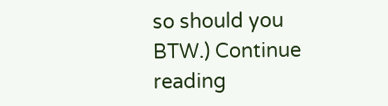so should you BTW.) Continue reading